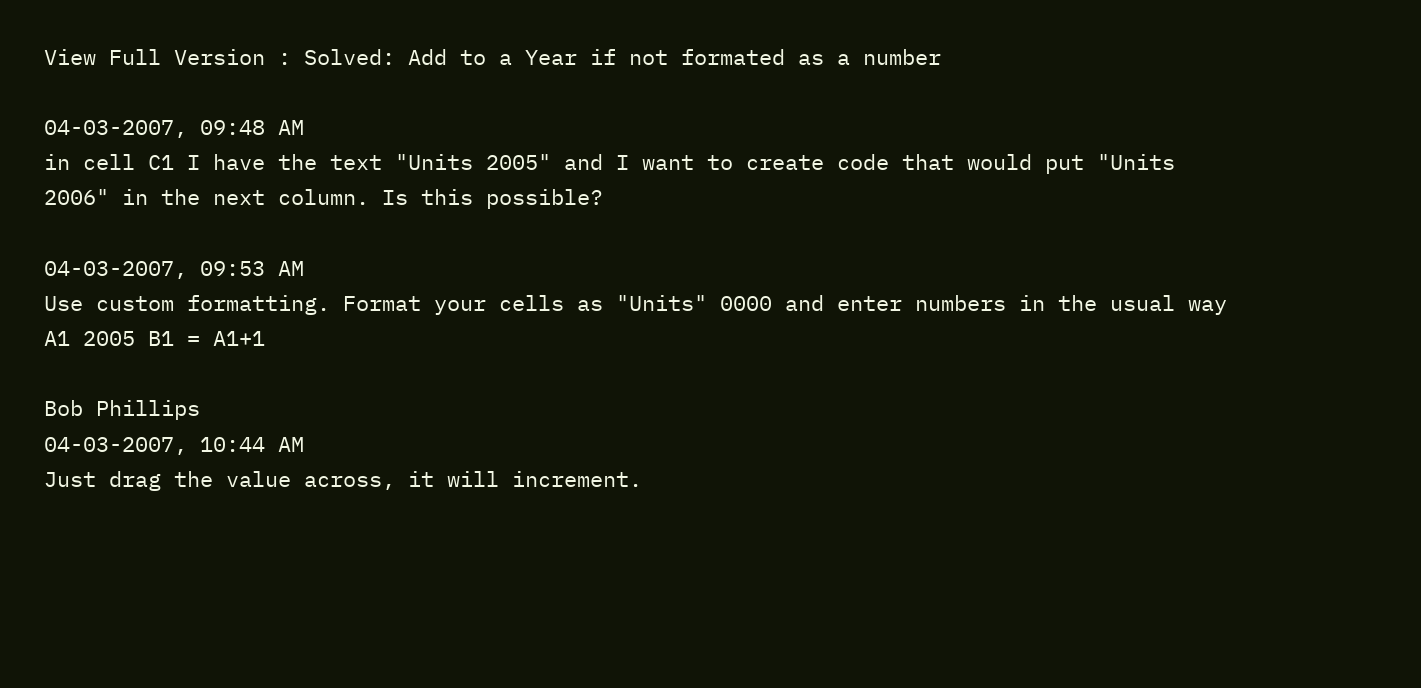View Full Version : Solved: Add to a Year if not formated as a number

04-03-2007, 09:48 AM
in cell C1 I have the text "Units 2005" and I want to create code that would put "Units 2006" in the next column. Is this possible?

04-03-2007, 09:53 AM
Use custom formatting. Format your cells as "Units" 0000 and enter numbers in the usual way A1 2005 B1 = A1+1

Bob Phillips
04-03-2007, 10:44 AM
Just drag the value across, it will increment.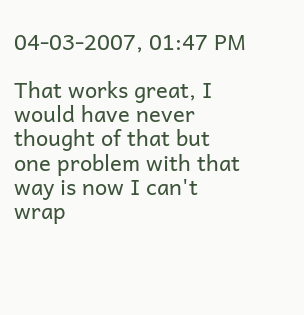04-03-2007, 01:47 PM

That works great, I would have never thought of that but one problem with that way is now I can't wrap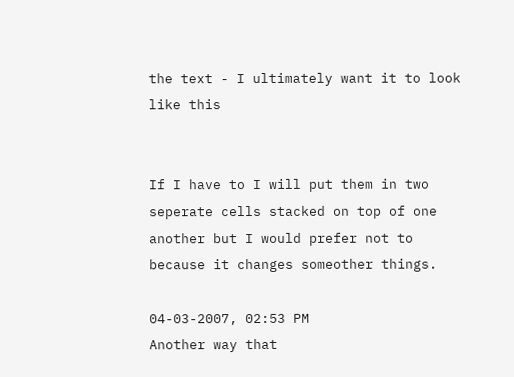the text - I ultimately want it to look like this


If I have to I will put them in two seperate cells stacked on top of one another but I would prefer not to because it changes someother things.

04-03-2007, 02:53 PM
Another way that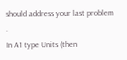should address your last problem .
In A1 type Units (then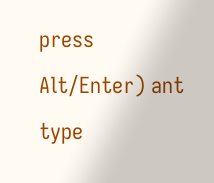press Alt/Enter) ant type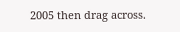2005 then drag across.